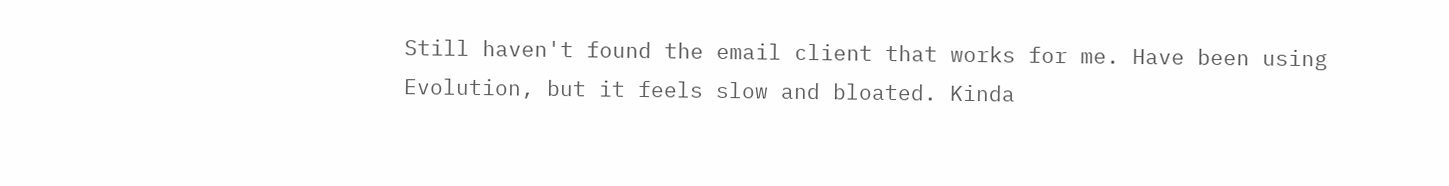Still haven't found the email client that works for me. Have been using Evolution, but it feels slow and bloated. Kinda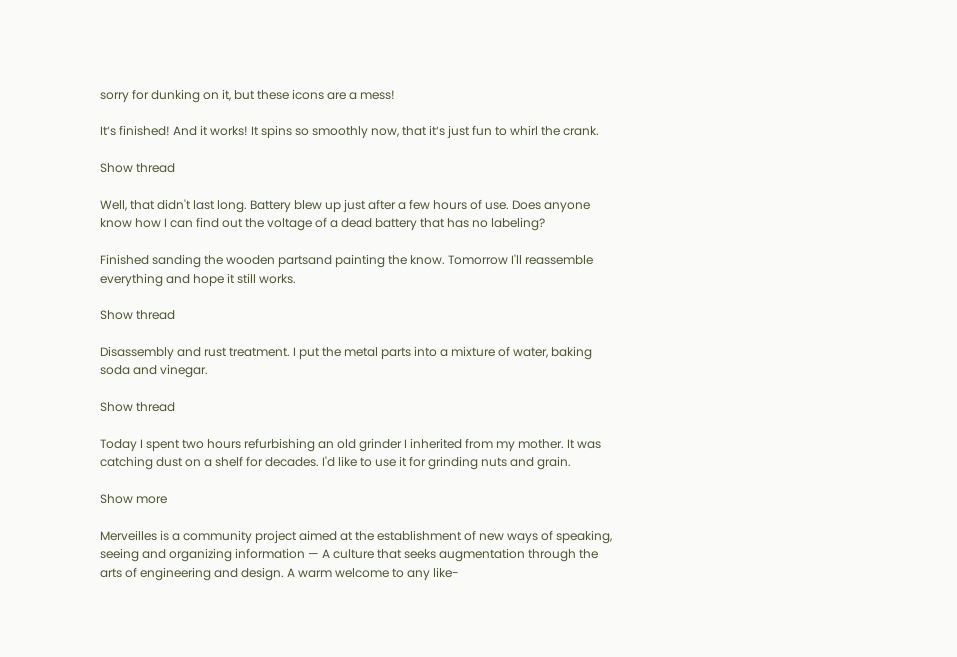sorry for dunking on it, but these icons are a mess!

It‘s finished! And it works! It spins so smoothly now, that it‘s just fun to whirl the crank.

Show thread

Well, that didn't last long. Battery blew up just after a few hours of use. Does anyone know how I can find out the voltage of a dead battery that has no labeling?

Finished sanding the wooden partsand painting the know. Tomorrow I'll reassemble everything and hope it still works.

Show thread

Disassembly and rust treatment. I put the metal parts into a mixture of water, baking soda and vinegar.

Show thread

Today I spent two hours refurbishing an old grinder I inherited from my mother. It was catching dust on a shelf for decades. I'd like to use it for grinding nuts and grain.

Show more

Merveilles is a community project aimed at the establishment of new ways of speaking, seeing and organizing information — A culture that seeks augmentation through the arts of engineering and design. A warm welcome to any like-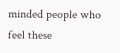minded people who feel these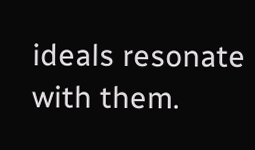ideals resonate with them.